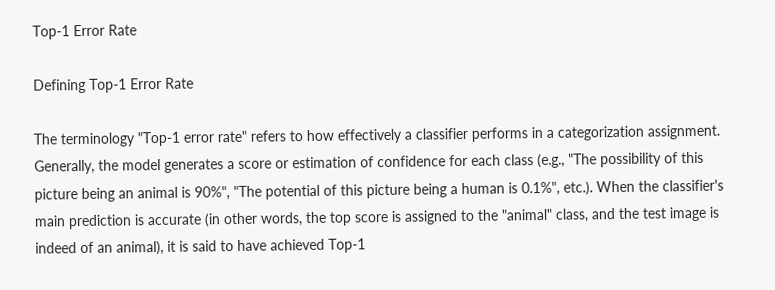Top-1 Error Rate

Defining Top-1 Error Rate

The terminology "Top-1 error rate" refers to how effectively a classifier performs in a categorization assignment. Generally, the model generates a score or estimation of confidence for each class (e.g., "The possibility of this picture being an animal is 90%", "The potential of this picture being a human is 0.1%", etc.). When the classifier's main prediction is accurate (in other words, the top score is assigned to the "animal" class, and the test image is indeed of an animal), it is said to have achieved Top-1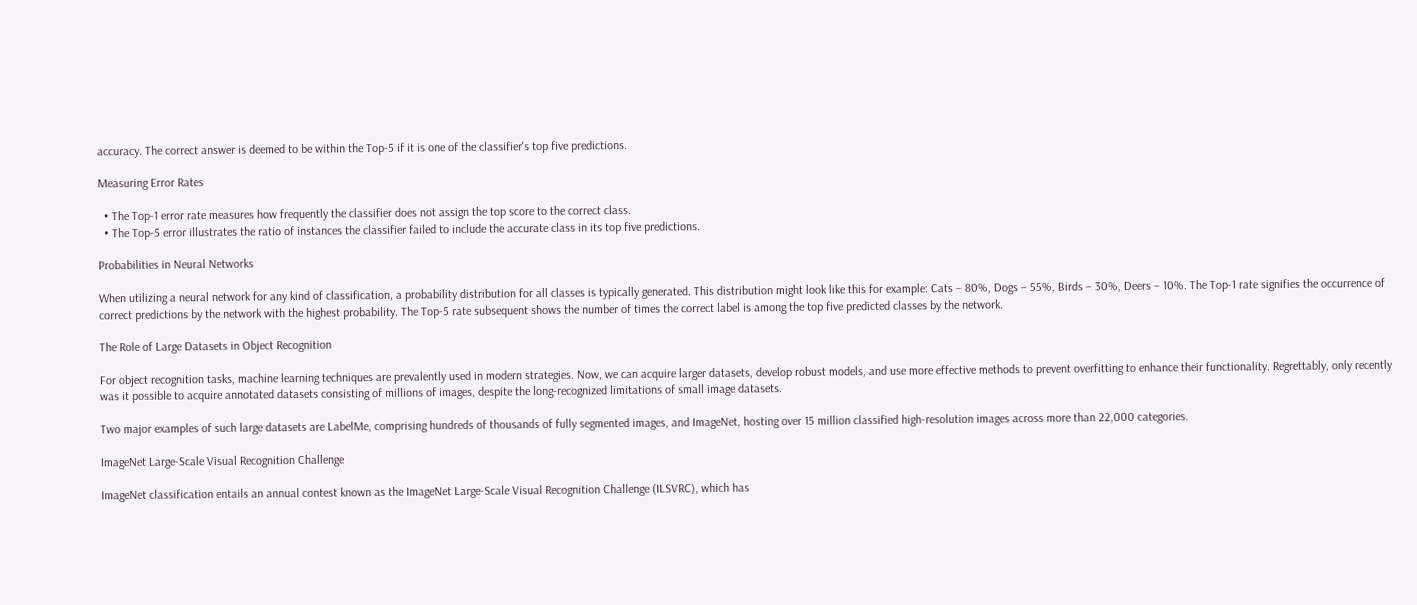accuracy. The correct answer is deemed to be within the Top-5 if it is one of the classifier's top five predictions.

Measuring Error Rates

  • The Top-1 error rate measures how frequently the classifier does not assign the top score to the correct class.
  • The Top-5 error illustrates the ratio of instances the classifier failed to include the accurate class in its top five predictions.

Probabilities in Neural Networks

When utilizing a neural network for any kind of classification, a probability distribution for all classes is typically generated. This distribution might look like this for example: Cats – 80%, Dogs – 55%, Birds – 30%, Deers – 10%. The Top-1 rate signifies the occurrence of correct predictions by the network with the highest probability. The Top-5 rate subsequent shows the number of times the correct label is among the top five predicted classes by the network.

The Role of Large Datasets in Object Recognition

For object recognition tasks, machine learning techniques are prevalently used in modern strategies. Now, we can acquire larger datasets, develop robust models, and use more effective methods to prevent overfitting to enhance their functionality. Regrettably, only recently was it possible to acquire annotated datasets consisting of millions of images, despite the long-recognized limitations of small image datasets.

Two major examples of such large datasets are LabelMe, comprising hundreds of thousands of fully segmented images, and ImageNet, hosting over 15 million classified high-resolution images across more than 22,000 categories.

ImageNet Large-Scale Visual Recognition Challenge

ImageNet classification entails an annual contest known as the ImageNet Large-Scale Visual Recognition Challenge (ILSVRC), which has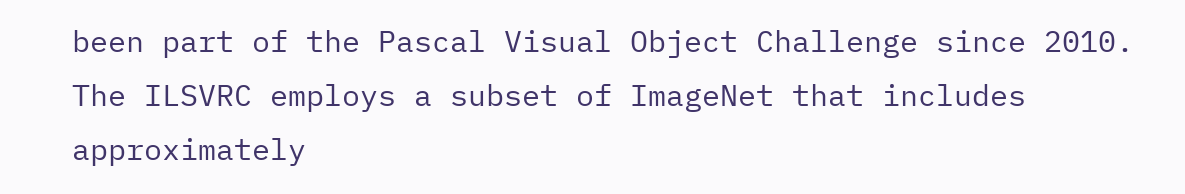been part of the Pascal Visual Object Challenge since 2010. The ILSVRC employs a subset of ImageNet that includes approximately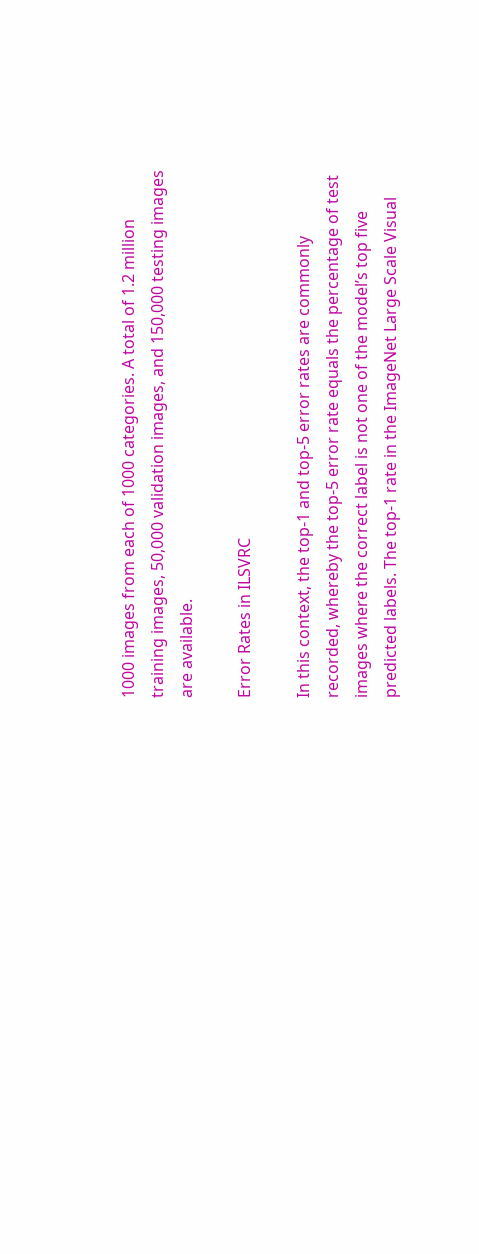1000 images from each of 1000 categories. A total of 1.2 million training images, 50,000 validation images, and 150,000 testing images are available.

Error Rates in ILSVRC

In this context, the top-1 and top-5 error rates are commonly recorded, whereby the top-5 error rate equals the percentage of test images where the correct label is not one of the model’s top five predicted labels. The top-1 rate in the ImageNet Large Scale Visual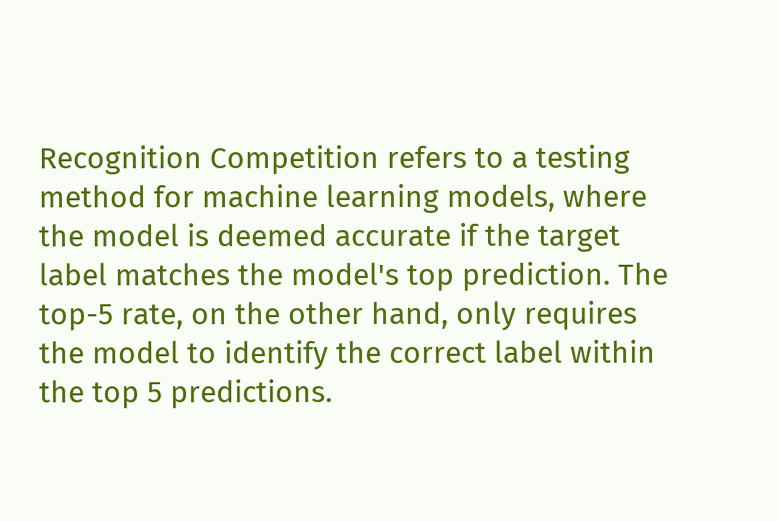Recognition Competition refers to a testing method for machine learning models, where the model is deemed accurate if the target label matches the model's top prediction. The top-5 rate, on the other hand, only requires the model to identify the correct label within the top 5 predictions.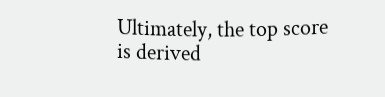Ultimately, the top score is derived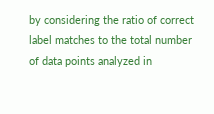by considering the ratio of correct label matches to the total number of data points analyzed in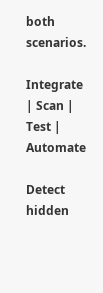both scenarios.

Integrate | Scan | Test | Automate

Detect hidden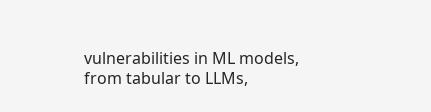vulnerabilities in ML models, from tabular to LLMs,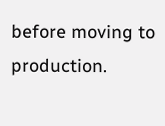before moving to production.